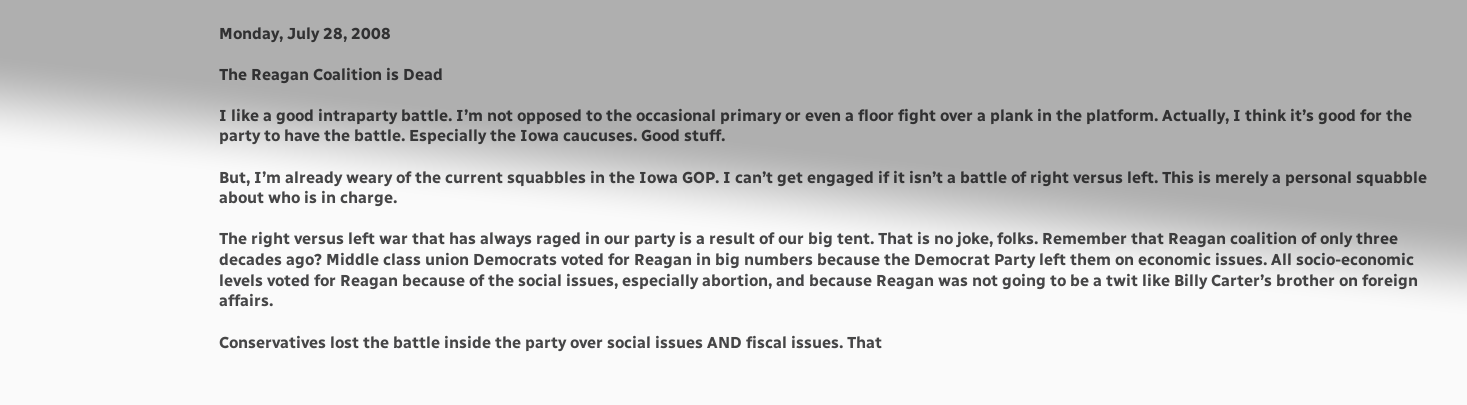Monday, July 28, 2008

The Reagan Coalition is Dead

I like a good intraparty battle. I’m not opposed to the occasional primary or even a floor fight over a plank in the platform. Actually, I think it’s good for the party to have the battle. Especially the Iowa caucuses. Good stuff.

But, I’m already weary of the current squabbles in the Iowa GOP. I can’t get engaged if it isn’t a battle of right versus left. This is merely a personal squabble about who is in charge.

The right versus left war that has always raged in our party is a result of our big tent. That is no joke, folks. Remember that Reagan coalition of only three decades ago? Middle class union Democrats voted for Reagan in big numbers because the Democrat Party left them on economic issues. All socio-economic levels voted for Reagan because of the social issues, especially abortion, and because Reagan was not going to be a twit like Billy Carter’s brother on foreign affairs.

Conservatives lost the battle inside the party over social issues AND fiscal issues. That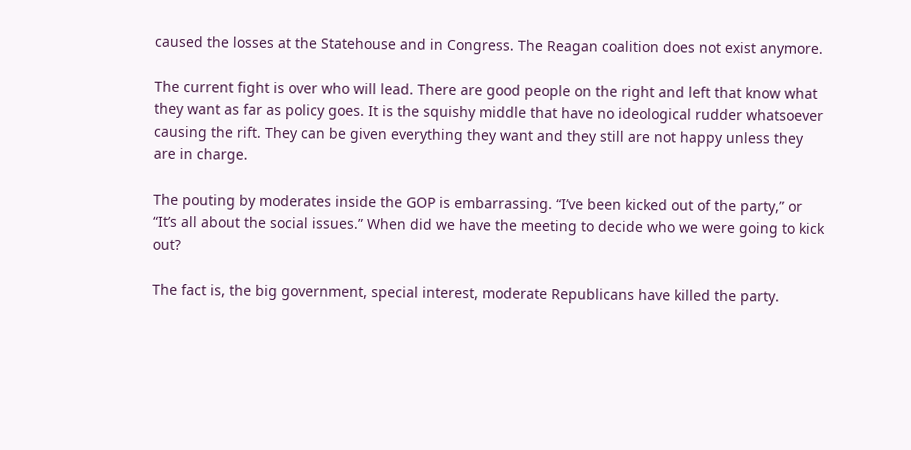caused the losses at the Statehouse and in Congress. The Reagan coalition does not exist anymore.

The current fight is over who will lead. There are good people on the right and left that know what they want as far as policy goes. It is the squishy middle that have no ideological rudder whatsoever causing the rift. They can be given everything they want and they still are not happy unless they are in charge.

The pouting by moderates inside the GOP is embarrassing. “I’ve been kicked out of the party,” or “It’s all about the social issues.” When did we have the meeting to decide who we were going to kick out?

The fact is, the big government, special interest, moderate Republicans have killed the party.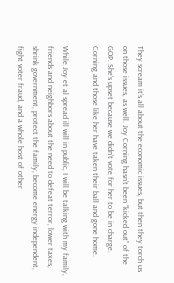They scream it’s all about the economic issues, but then they torch us on those issues, as well. Joy Corning hasn’t been “kicked out” of the GOP. She’s upset because we didn’t vote for her to be in charge. Corning and those like her have taken their ball and gone home.

While Joy et al spread ill will in public, I will be talking with my family, friends and neighbors about the need to defeat terror, lower taxes, shrink government, protect the family, become energy independent, fight voter fraud, and a whole host of other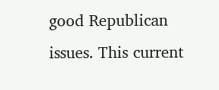good Republican issues. This current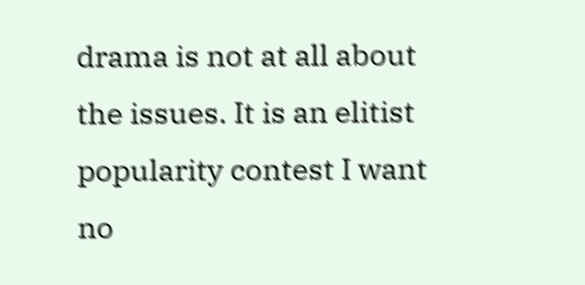drama is not at all about the issues. It is an elitist popularity contest I want no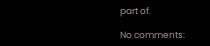part of.

No comments: